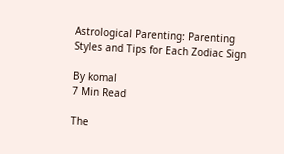Astrological Parenting: Parenting Styles and Tips for Each Zodiac Sign

By komal
7 Min Read

The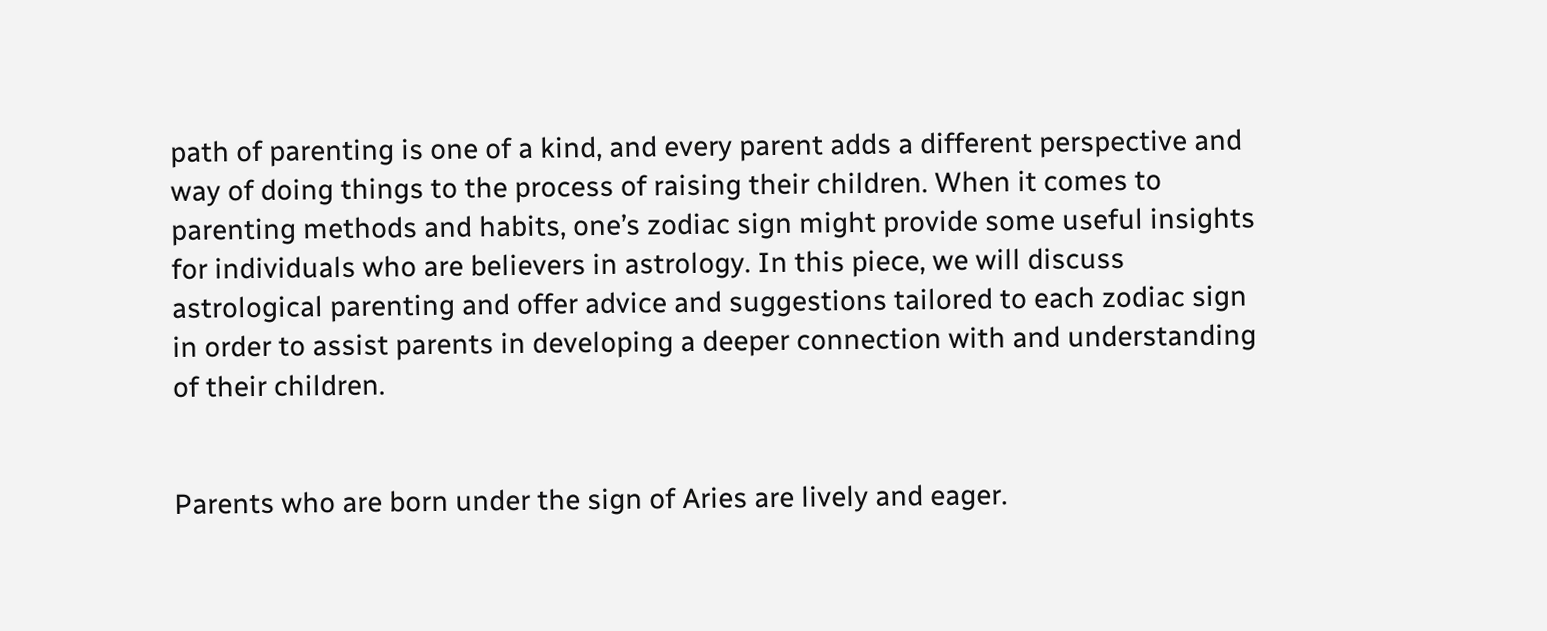path of parenting is one of a kind, and every parent adds a different perspective and way of doing things to the process of raising their children. When it comes to parenting methods and habits, one’s zodiac sign might provide some useful insights for individuals who are believers in astrology. In this piece, we will discuss astrological parenting and offer advice and suggestions tailored to each zodiac sign in order to assist parents in developing a deeper connection with and understanding of their children.


Parents who are born under the sign of Aries are lively and eager.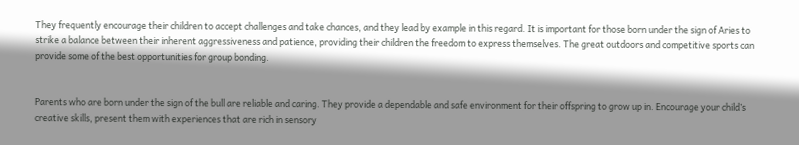They frequently encourage their children to accept challenges and take chances, and they lead by example in this regard. It is important for those born under the sign of Aries to strike a balance between their inherent aggressiveness and patience, providing their children the freedom to express themselves. The great outdoors and competitive sports can provide some of the best opportunities for group bonding.


Parents who are born under the sign of the bull are reliable and caring. They provide a dependable and safe environment for their offspring to grow up in. Encourage your child’s creative skills, present them with experiences that are rich in sensory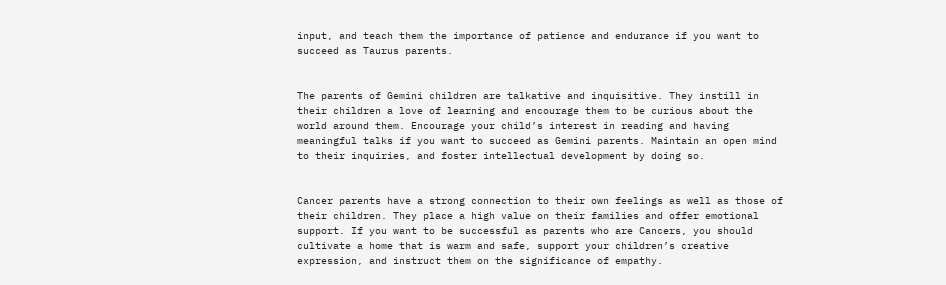input, and teach them the importance of patience and endurance if you want to succeed as Taurus parents.


The parents of Gemini children are talkative and inquisitive. They instill in their children a love of learning and encourage them to be curious about the world around them. Encourage your child’s interest in reading and having meaningful talks if you want to succeed as Gemini parents. Maintain an open mind to their inquiries, and foster intellectual development by doing so.


Cancer parents have a strong connection to their own feelings as well as those of their children. They place a high value on their families and offer emotional support. If you want to be successful as parents who are Cancers, you should cultivate a home that is warm and safe, support your children’s creative expression, and instruct them on the significance of empathy.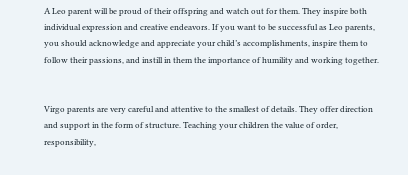A Leo parent will be proud of their offspring and watch out for them. They inspire both individual expression and creative endeavors. If you want to be successful as Leo parents, you should acknowledge and appreciate your child’s accomplishments, inspire them to follow their passions, and instill in them the importance of humility and working together.


Virgo parents are very careful and attentive to the smallest of details. They offer direction and support in the form of structure. Teaching your children the value of order, responsibility,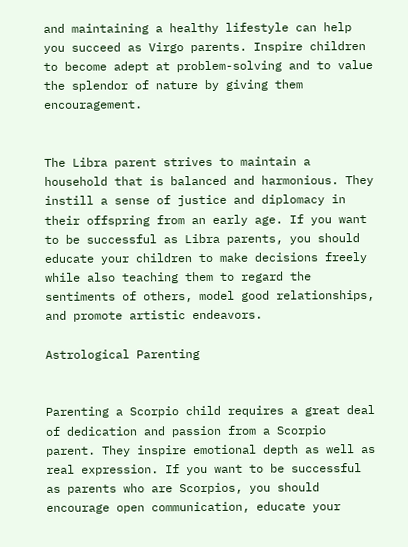and maintaining a healthy lifestyle can help you succeed as Virgo parents. Inspire children to become adept at problem-solving and to value the splendor of nature by giving them encouragement.


The Libra parent strives to maintain a household that is balanced and harmonious. They instill a sense of justice and diplomacy in their offspring from an early age. If you want to be successful as Libra parents, you should educate your children to make decisions freely while also teaching them to regard the sentiments of others, model good relationships, and promote artistic endeavors.

Astrological Parenting


Parenting a Scorpio child requires a great deal of dedication and passion from a Scorpio parent. They inspire emotional depth as well as real expression. If you want to be successful as parents who are Scorpios, you should encourage open communication, educate your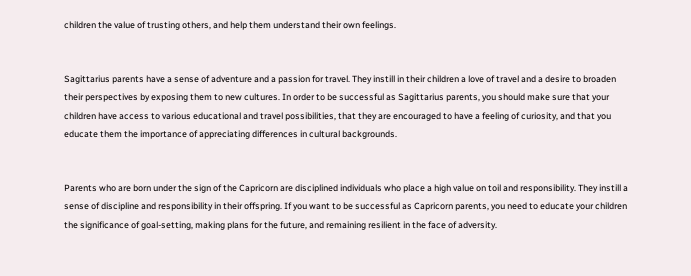children the value of trusting others, and help them understand their own feelings.


Sagittarius parents have a sense of adventure and a passion for travel. They instill in their children a love of travel and a desire to broaden their perspectives by exposing them to new cultures. In order to be successful as Sagittarius parents, you should make sure that your children have access to various educational and travel possibilities, that they are encouraged to have a feeling of curiosity, and that you educate them the importance of appreciating differences in cultural backgrounds.


Parents who are born under the sign of the Capricorn are disciplined individuals who place a high value on toil and responsibility. They instill a sense of discipline and responsibility in their offspring. If you want to be successful as Capricorn parents, you need to educate your children the significance of goal-setting, making plans for the future, and remaining resilient in the face of adversity.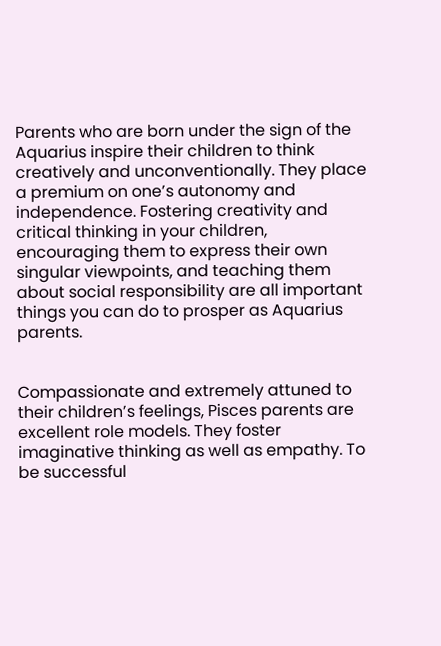Parents who are born under the sign of the Aquarius inspire their children to think creatively and unconventionally. They place a premium on one’s autonomy and independence. Fostering creativity and critical thinking in your children, encouraging them to express their own singular viewpoints, and teaching them about social responsibility are all important things you can do to prosper as Aquarius parents.


Compassionate and extremely attuned to their children’s feelings, Pisces parents are excellent role models. They foster imaginative thinking as well as empathy. To be successful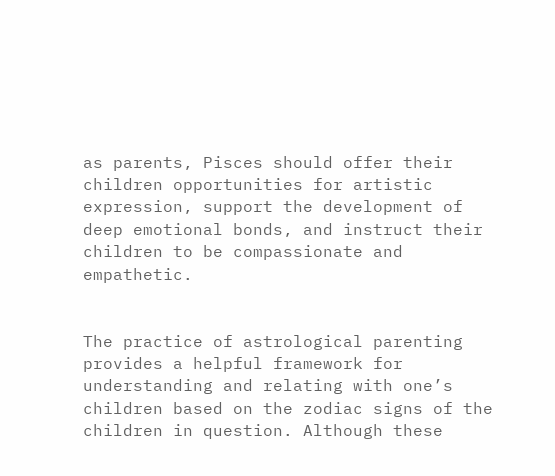as parents, Pisces should offer their children opportunities for artistic expression, support the development of deep emotional bonds, and instruct their children to be compassionate and empathetic.


The practice of astrological parenting provides a helpful framework for understanding and relating with one’s children based on the zodiac signs of the children in question. Although these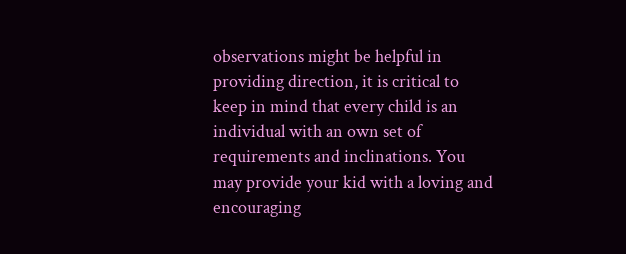observations might be helpful in providing direction, it is critical to keep in mind that every child is an individual with an own set of requirements and inclinations. You may provide your kid with a loving and encouraging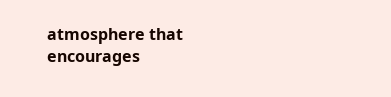atmosphere that encourages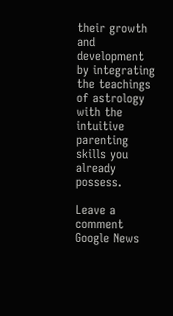their growth and development by integrating the teachings of astrology with the intuitive parenting skills you already possess.

Leave a comment
Google News